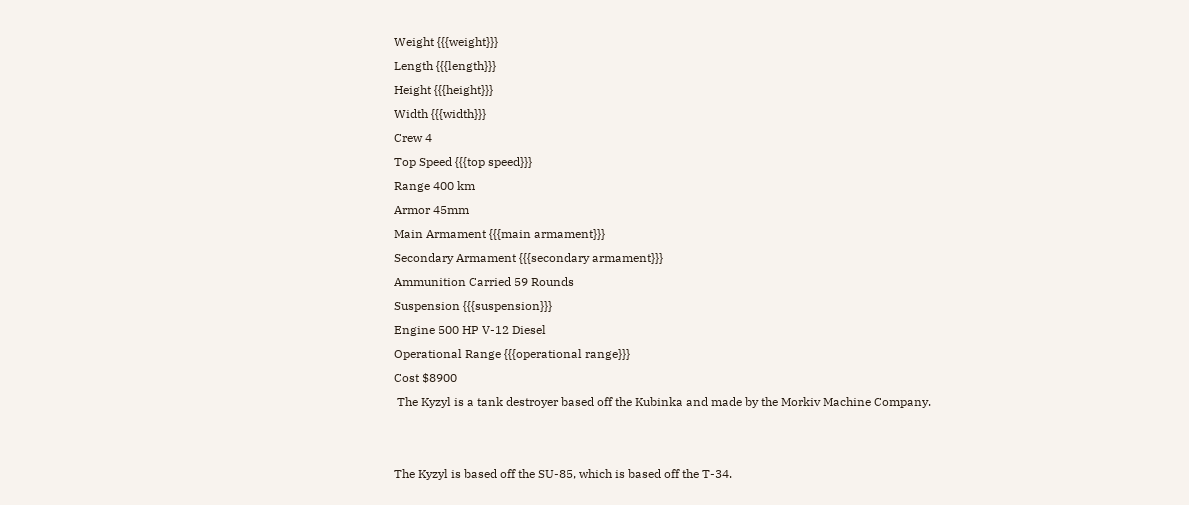Weight {{{weight}}}
Length {{{length}}}
Height {{{height}}}
Width {{{width}}}
Crew 4
Top Speed {{{top speed}}}
Range 400 km
Armor 45mm
Main Armament {{{main armament}}}
Secondary Armament {{{secondary armament}}}
Ammunition Carried 59 Rounds
Suspension {{{suspension}}}
Engine 500 HP V-12 Diesel
Operational Range {{{operational range}}}
Cost $8900
 The Kyzyl is a tank destroyer based off the Kubinka and made by the Morkiv Machine Company.


The Kyzyl is based off the SU-85, which is based off the T-34.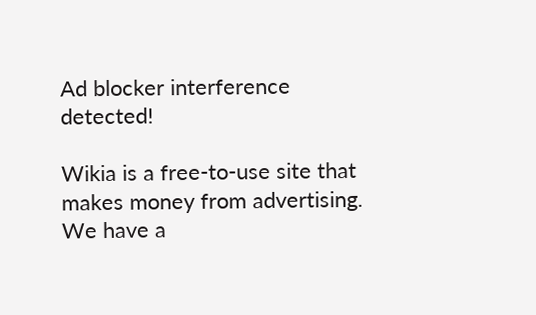Ad blocker interference detected!

Wikia is a free-to-use site that makes money from advertising. We have a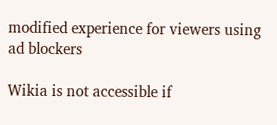modified experience for viewers using ad blockers

Wikia is not accessible if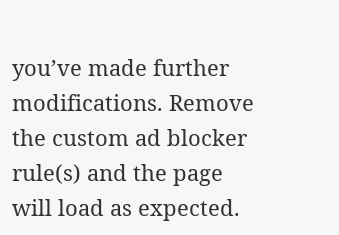you’ve made further modifications. Remove the custom ad blocker rule(s) and the page will load as expected.